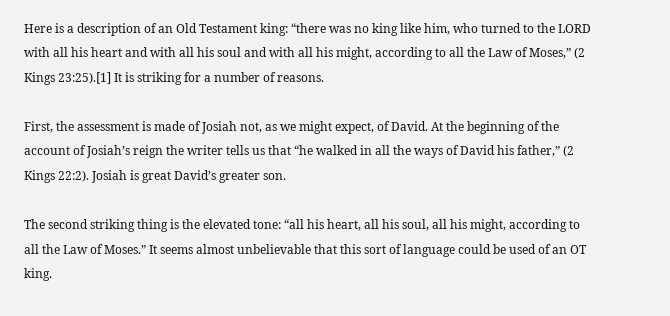Here is a description of an Old Testament king: “there was no king like him, who turned to the LORD with all his heart and with all his soul and with all his might, according to all the Law of Moses,” (2 Kings 23:25).[1] It is striking for a number of reasons.

First, the assessment is made of Josiah not, as we might expect, of David. At the beginning of the account of Josiah’s reign the writer tells us that “he walked in all the ways of David his father,” (2 Kings 22:2). Josiah is great David’s greater son.

The second striking thing is the elevated tone: “all his heart, all his soul, all his might, according to all the Law of Moses.” It seems almost unbelievable that this sort of language could be used of an OT king.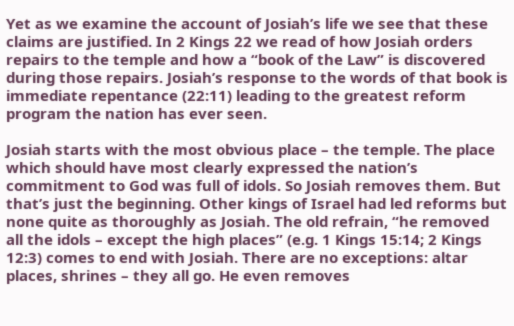Yet as we examine the account of Josiah’s life we see that these claims are justified. In 2 Kings 22 we read of how Josiah orders repairs to the temple and how a “book of the Law” is discovered during those repairs. Josiah’s response to the words of that book is immediate repentance (22:11) leading to the greatest reform program the nation has ever seen.

Josiah starts with the most obvious place – the temple. The place which should have most clearly expressed the nation’s commitment to God was full of idols. So Josiah removes them. But that’s just the beginning. Other kings of Israel had led reforms but none quite as thoroughly as Josiah. The old refrain, “he removed all the idols – except the high places” (e.g. 1 Kings 15:14; 2 Kings 12:3) comes to end with Josiah. There are no exceptions: altar places, shrines – they all go. He even removes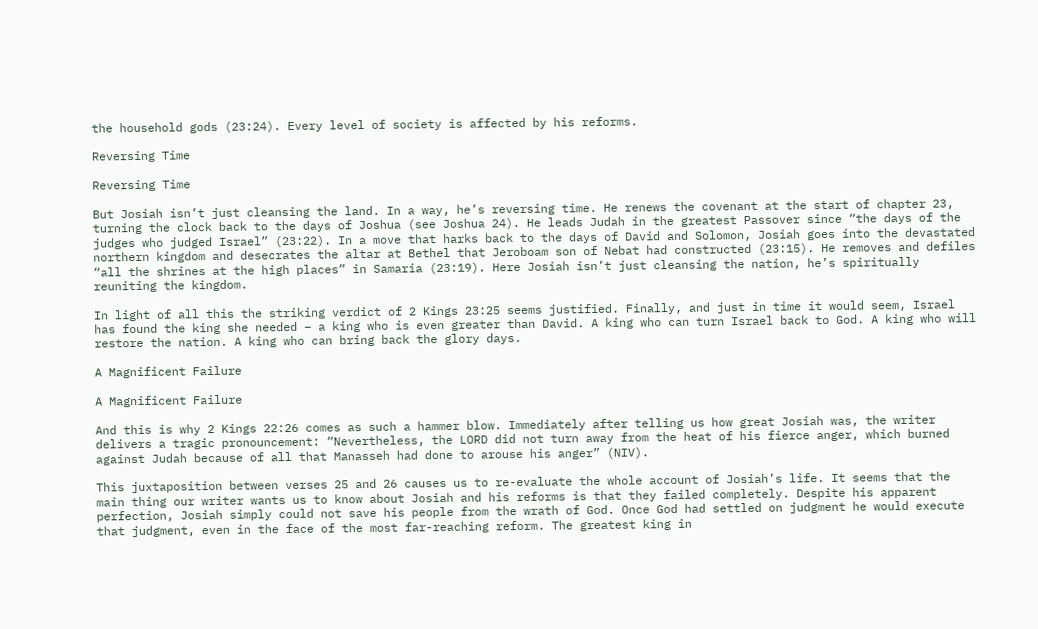the household gods (23:24). Every level of society is affected by his reforms.

Reversing Time

Reversing Time

But Josiah isn’t just cleansing the land. In a way, he’s reversing time. He renews the covenant at the start of chapter 23, turning the clock back to the days of Joshua (see Joshua 24). He leads Judah in the greatest Passover since “the days of the judges who judged Israel” (23:22). In a move that harks back to the days of David and Solomon, Josiah goes into the devastated northern kingdom and desecrates the altar at Bethel that Jeroboam son of Nebat had constructed (23:15). He removes and defiles “all the shrines at the high places” in Samaria (23:19). Here Josiah isn’t just cleansing the nation, he’s spiritually reuniting the kingdom.

In light of all this the striking verdict of 2 Kings 23:25 seems justified. Finally, and just in time it would seem, Israel has found the king she needed – a king who is even greater than David. A king who can turn Israel back to God. A king who will restore the nation. A king who can bring back the glory days.

A Magnificent Failure

A Magnificent Failure

And this is why 2 Kings 22:26 comes as such a hammer blow. Immediately after telling us how great Josiah was, the writer delivers a tragic pronouncement: “Nevertheless, the LORD did not turn away from the heat of his fierce anger, which burned against Judah because of all that Manasseh had done to arouse his anger” (NIV).

This juxtaposition between verses 25 and 26 causes us to re-evaluate the whole account of Josiah’s life. It seems that the main thing our writer wants us to know about Josiah and his reforms is that they failed completely. Despite his apparent perfection, Josiah simply could not save his people from the wrath of God. Once God had settled on judgment he would execute that judgment, even in the face of the most far-reaching reform. The greatest king in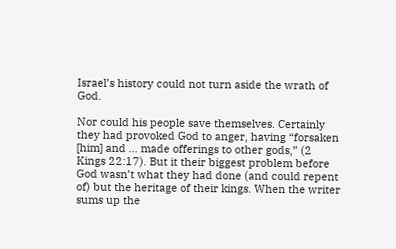Israel’s history could not turn aside the wrath of God.

Nor could his people save themselves. Certainly they had provoked God to anger, having “forsaken [him] and … made offerings to other gods,” (2 Kings 22:17). But it their biggest problem before God wasn’t what they had done (and could repent of) but the heritage of their kings. When the writer sums up the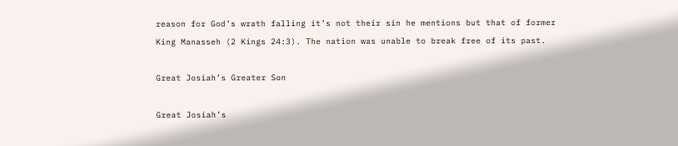reason for God’s wrath falling it’s not their sin he mentions but that of former King Manasseh (2 Kings 24:3). The nation was unable to break free of its past.

Great Josiah’s Greater Son

Great Josiah’s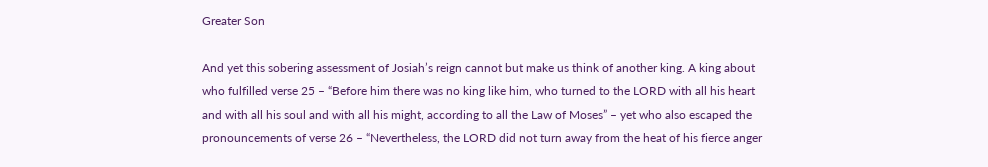Greater Son

And yet this sobering assessment of Josiah’s reign cannot but make us think of another king. A king about who fulfilled verse 25 – “Before him there was no king like him, who turned to the LORD with all his heart and with all his soul and with all his might, according to all the Law of Moses” – yet who also escaped the pronouncements of verse 26 – “Nevertheless, the LORD did not turn away from the heat of his fierce anger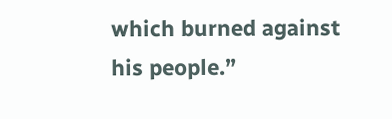which burned against his people.”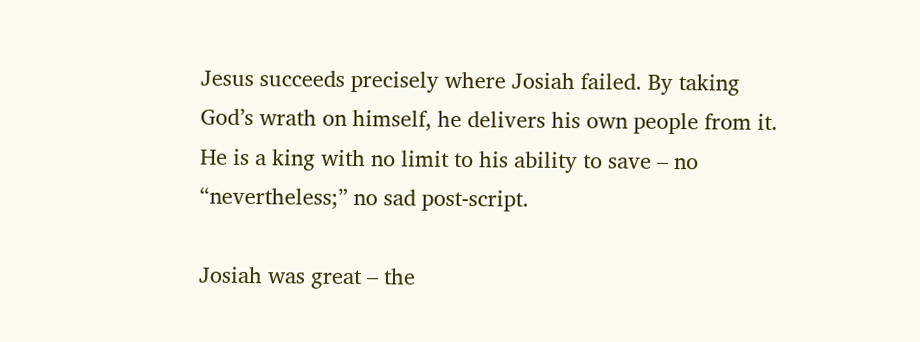Jesus succeeds precisely where Josiah failed. By taking God’s wrath on himself, he delivers his own people from it. He is a king with no limit to his ability to save – no “nevertheless;” no sad post-script.

Josiah was great – the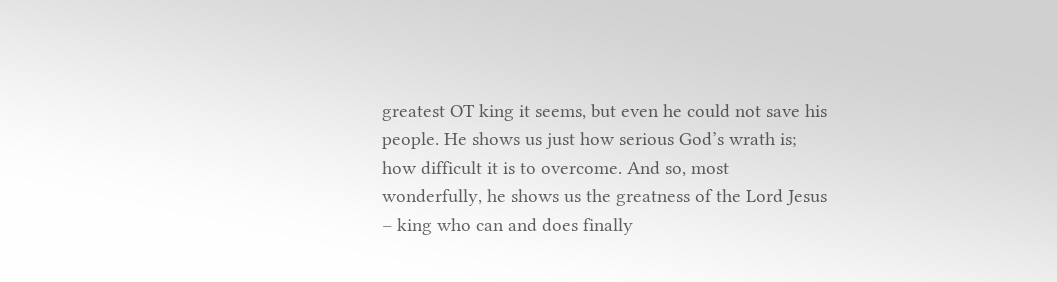greatest OT king it seems, but even he could not save his people. He shows us just how serious God’s wrath is; how difficult it is to overcome. And so, most wonderfully, he shows us the greatness of the Lord Jesus – king who can and does finally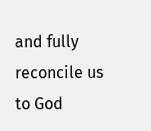and fully reconcile us to God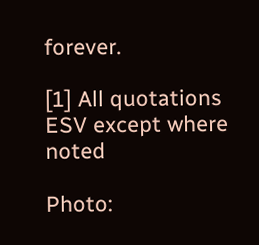forever.

[1] All quotations ESV except where noted

Photo: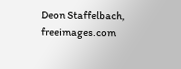Deon Staffelbach, freeimages.com